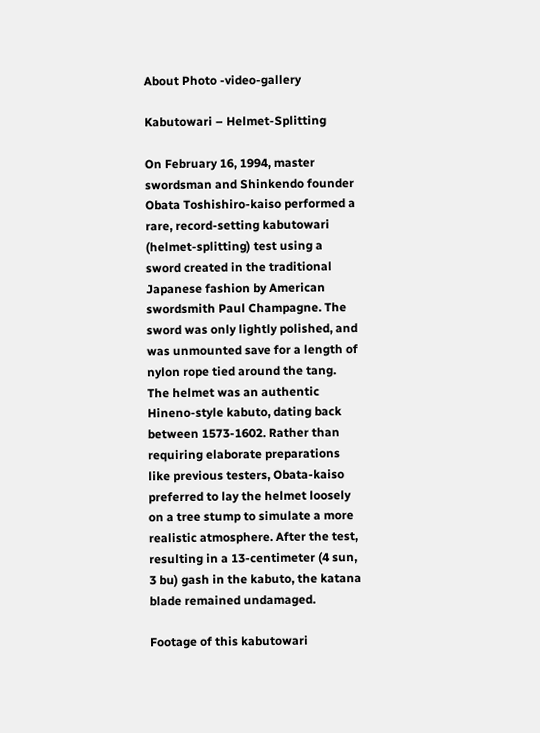About Photo -video-gallery

Kabutowari – Helmet-Splitting

On February 16, 1994, master swordsman and Shinkendo founder Obata Toshishiro-kaiso performed a rare, record-setting kabutowari (helmet-splitting) test using a sword created in the traditional Japanese fashion by American swordsmith Paul Champagne. The sword was only lightly polished, and was unmounted save for a length of nylon rope tied around the tang. The helmet was an authentic Hineno-style kabuto, dating back between 1573-1602. Rather than requiring elaborate preparations like previous testers, Obata-kaiso preferred to lay the helmet loosely on a tree stump to simulate a more realistic atmosphere. After the test, resulting in a 13-centimeter (4 sun, 3 bu) gash in the kabuto, the katana blade remained undamaged.

Footage of this kabutowari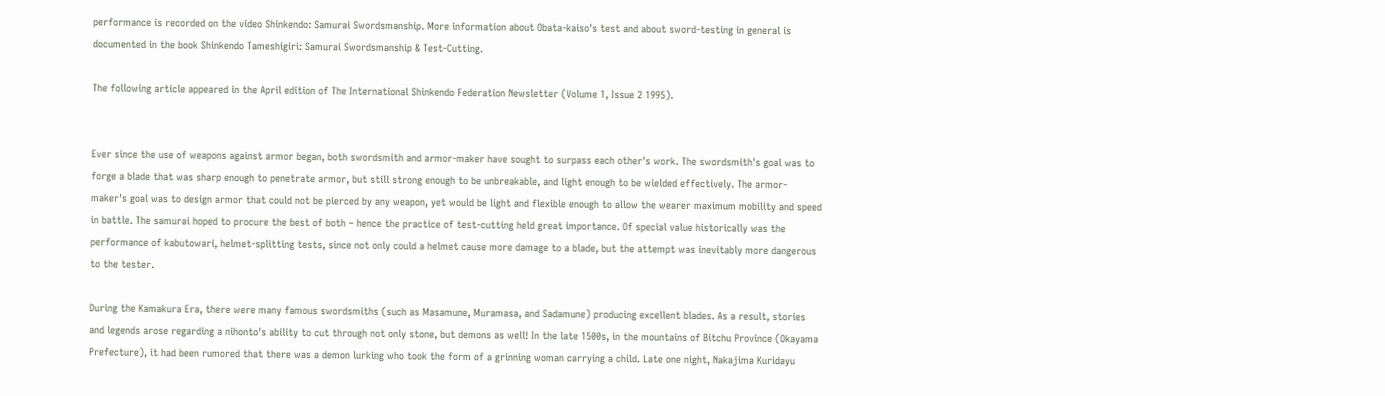performance is recorded on the video Shinkendo: Samurai Swordsmanship. More information about Obata-kaiso's test and about sword-testing in general is documented in the book Shinkendo Tameshigiri: Samurai Swordsmanship & Test-Cutting.

The following article appeared in the April edition of The International Shinkendo Federation Newsletter (Volume 1, Issue 2 1995).


Ever since the use of weapons against armor began, both swordsmith and armor-maker have sought to surpass each other's work. The swordsmith's goal was to forge a blade that was sharp enough to penetrate armor, but still strong enough to be unbreakable, and light enough to be wielded effectively. The armor-maker's goal was to design armor that could not be pierced by any weapon, yet would be light and flexible enough to allow the wearer maximum mobility and speed in battle. The samurai hoped to procure the best of both – hence the practice of test-cutting held great importance. Of special value historically was the performance of kabutowari, helmet-splitting tests, since not only could a helmet cause more damage to a blade, but the attempt was inevitably more dangerous to the tester.

During the Kamakura Era, there were many famous swordsmiths (such as Masamune, Muramasa, and Sadamune) producing excellent blades. As a result, stories and legends arose regarding a nihonto's ability to cut through not only stone, but demons as well! In the late 1500s, in the mountains of Bitchu Province (Okayama Prefecture), it had been rumored that there was a demon lurking who took the form of a grinning woman carrying a child. Late one night, Nakajima Kuridayu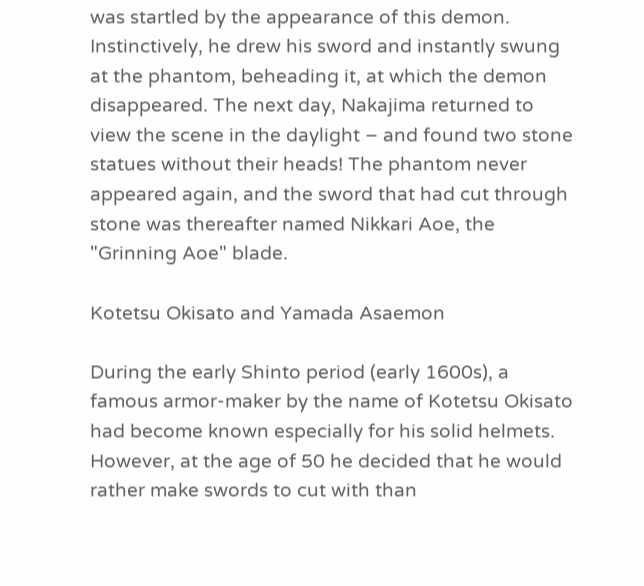was startled by the appearance of this demon. Instinctively, he drew his sword and instantly swung at the phantom, beheading it, at which the demon disappeared. The next day, Nakajima returned to view the scene in the daylight – and found two stone statues without their heads! The phantom never appeared again, and the sword that had cut through stone was thereafter named Nikkari Aoe, the "Grinning Aoe" blade.

Kotetsu Okisato and Yamada Asaemon

During the early Shinto period (early 1600s), a famous armor-maker by the name of Kotetsu Okisato had become known especially for his solid helmets. However, at the age of 50 he decided that he would rather make swords to cut with than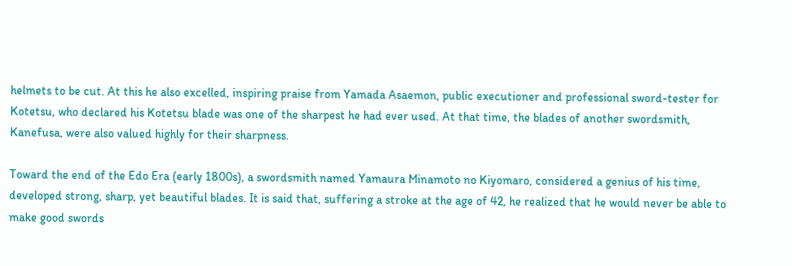helmets to be cut. At this he also excelled, inspiring praise from Yamada Asaemon, public executioner and professional sword-tester for Kotetsu, who declared his Kotetsu blade was one of the sharpest he had ever used. At that time, the blades of another swordsmith, Kanefusa, were also valued highly for their sharpness.

Toward the end of the Edo Era (early 1800s), a swordsmith named Yamaura Minamoto no Kiyomaro, considered a genius of his time, developed strong, sharp, yet beautiful blades. It is said that, suffering a stroke at the age of 42, he realized that he would never be able to make good swords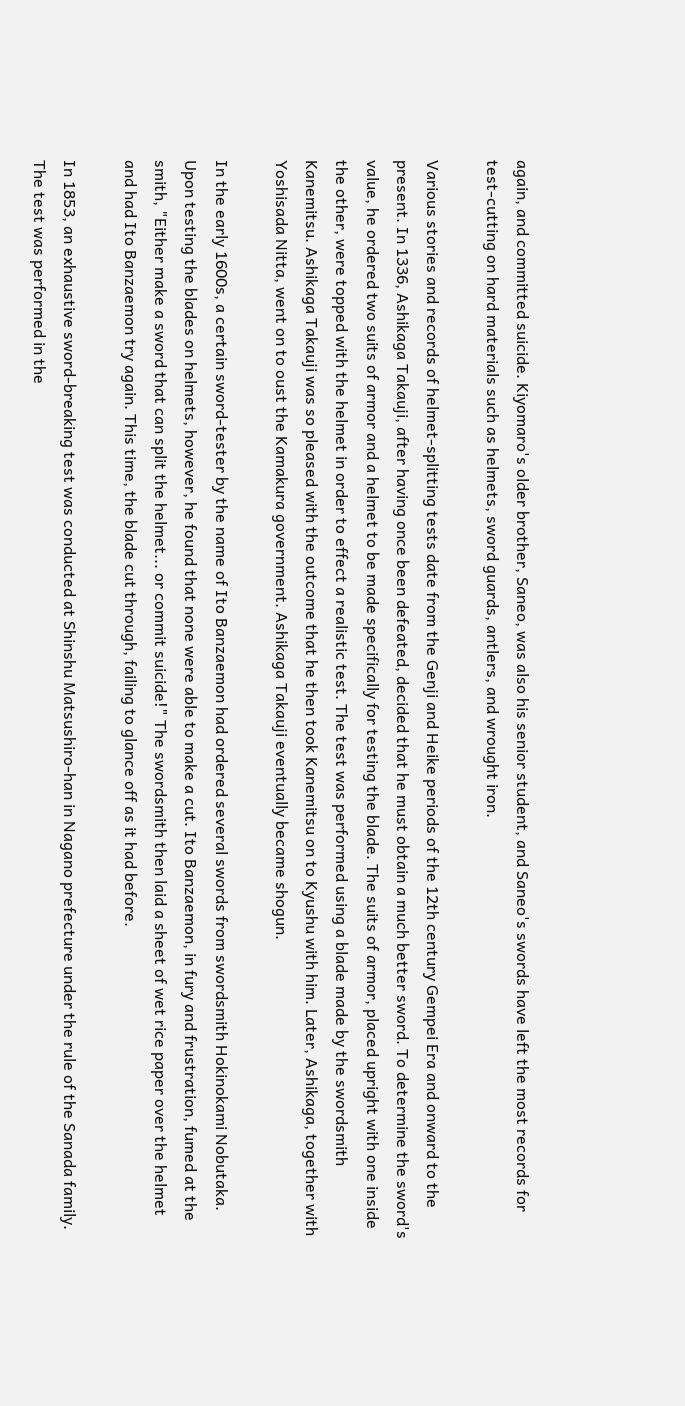again, and committed suicide. Kiyomaro's older brother, Saneo, was also his senior student, and Saneo's swords have left the most records for test-cutting on hard materials such as helmets, sword guards, antlers, and wrought iron.

Various stories and records of helmet-splitting tests date from the Genji and Heike periods of the 12th century Gempei Era and onward to the present. In 1336, Ashikaga Takauji, after having once been defeated, decided that he must obtain a much better sword. To determine the sword's value, he ordered two suits of armor and a helmet to be made specifically for testing the blade. The suits of armor, placed upright with one inside the other, were topped with the helmet in order to effect a realistic test. The test was performed using a blade made by the swordsmith Kanemitsu. Ashikaga Takauji was so pleased with the outcome that he then took Kanemitsu on to Kyushu with him. Later, Ashikaga, together with Yoshisada Nitta, went on to oust the Kamakura government. Ashikaga Takauji eventually became shogun.

In the early 1600s, a certain sword-tester by the name of Ito Banzaemon had ordered several swords from swordsmith Hokinokami Nobutaka. Upon testing the blades on helmets, however, he found that none were able to make a cut. Ito Banzaemon, in fury and frustration, fumed at the smith, "Either make a sword that can split the helmet... or commit suicide!" The swordsmith then laid a sheet of wet rice paper over the helmet and had Ito Banzaemon try again. This time, the blade cut through, failing to glance off as it had before.

In 1853, an exhaustive sword-breaking test was conducted at Shinshu Matsushiro-han in Nagano prefecture under the rule of the Sanada family. The test was performed in the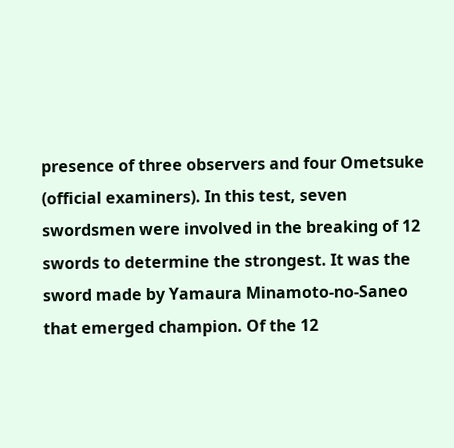presence of three observers and four Ometsuke (official examiners). In this test, seven swordsmen were involved in the breaking of 12 swords to determine the strongest. It was the sword made by Yamaura Minamoto-no-Saneo that emerged champion. Of the 12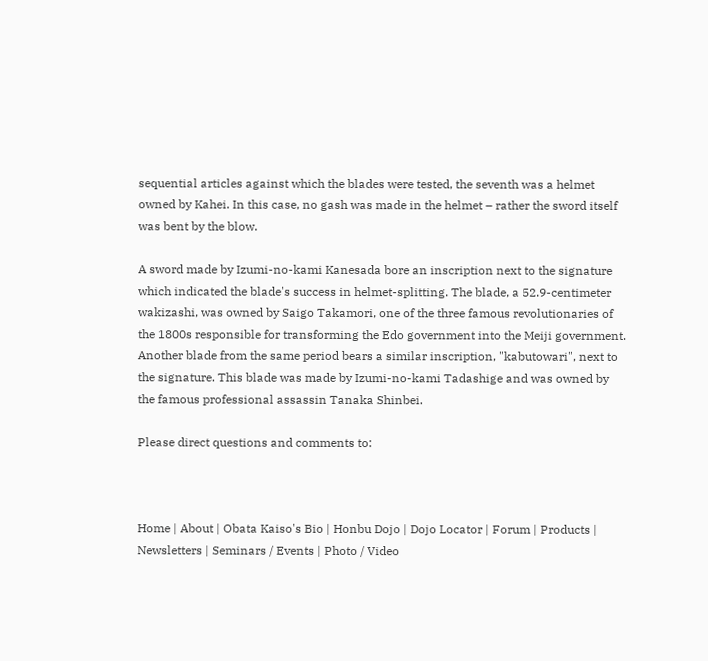sequential articles against which the blades were tested, the seventh was a helmet owned by Kahei. In this case, no gash was made in the helmet – rather the sword itself was bent by the blow.

A sword made by Izumi-no-kami Kanesada bore an inscription next to the signature which indicated the blade's success in helmet-splitting. The blade, a 52.9-centimeter wakizashi, was owned by Saigo Takamori, one of the three famous revolutionaries of the 1800s responsible for transforming the Edo government into the Meiji government. Another blade from the same period bears a similar inscription, "kabutowari", next to the signature. This blade was made by Izumi-no-kami Tadashige and was owned by the famous professional assassin Tanaka Shinbei.

Please direct questions and comments to:



Home | About | Obata Kaiso's Bio | Honbu Dojo | Dojo Locator | Forum | Products | Newsletters | Seminars / Events | Photo / Video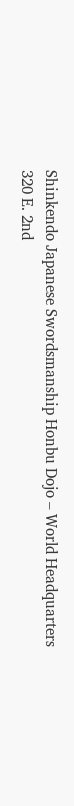Shinkendo Japanese Swordsmanship Honbu Dojo – World Headquarters
320 E. 2nd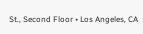St., Second Floor • Los Angeles, CA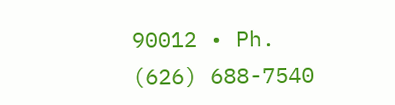90012 • Ph. (626) 688-7540